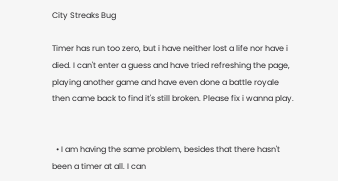City Streaks Bug

Timer has run too zero, but i have neither lost a life nor have i died. I can't enter a guess and have tried refreshing the page, playing another game and have even done a battle royale then came back to find it's still broken. Please fix i wanna play.


  • I am having the same problem, besides that there hasn't been a timer at all. I can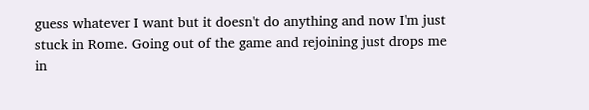guess whatever I want but it doesn't do anything and now I'm just stuck in Rome. Going out of the game and rejoining just drops me in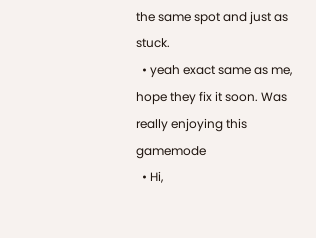the same spot and just as stuck.
  • yeah exact same as me, hope they fix it soon. Was really enjoying this gamemode
  • Hi,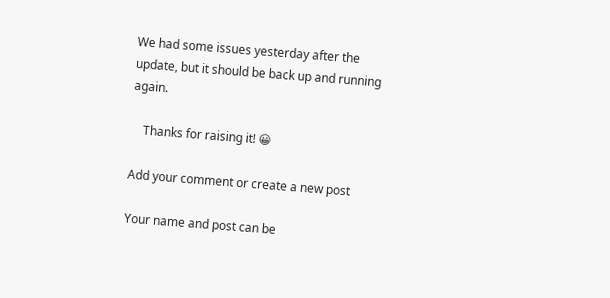We had some issues yesterday after the update, but it should be back up and running again.

    Thanks for raising it! 😀

Add your comment or create a new post

Your name and post can be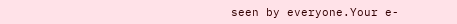seen by everyone.Your e-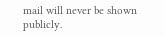mail will never be shown publicly.